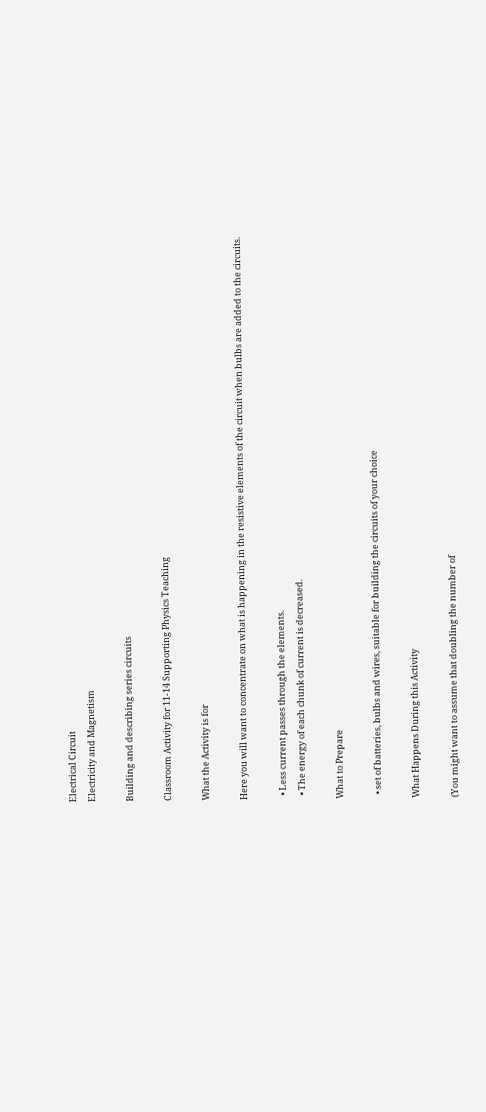Electrical Circuit
Electricity and Magnetism

Building and describing series circuits

Classroom Activity for 11-14 Supporting Physics Teaching

What the Activity is for

Here you will want to concentrate on what is happening in the resistive elements of the circuit when bulbs are added to the circuits.

  • Less current passes through the elements.
  • The energy of each chunk of current is decreased.

What to Prepare

  • set of batteries, bulbs and wires, suitable for building the circuits of your choice

What Happens During this Activity

(You might want to assume that doubling the number of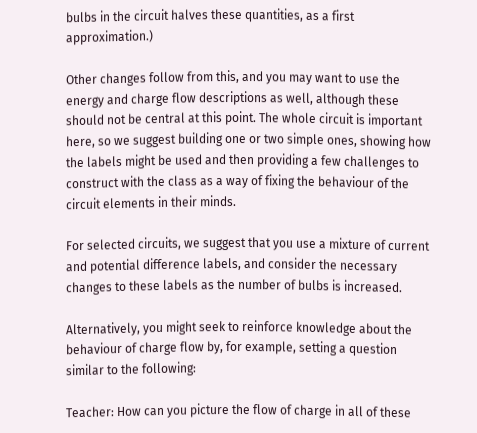bulbs in the circuit halves these quantities, as a first approximation.)

Other changes follow from this, and you may want to use the energy and charge flow descriptions as well, although these should not be central at this point. The whole circuit is important here, so we suggest building one or two simple ones, showing how the labels might be used and then providing a few challenges to construct with the class as a way of fixing the behaviour of the circuit elements in their minds.

For selected circuits, we suggest that you use a mixture of current and potential difference labels, and consider the necessary changes to these labels as the number of bulbs is increased.

Alternatively, you might seek to reinforce knowledge about the behaviour of charge flow by, for example, setting a question similar to the following:

Teacher: How can you picture the flow of charge in all of these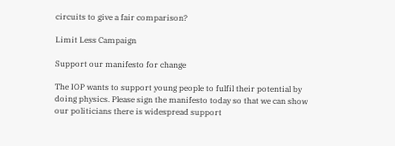circuits to give a fair comparison?

Limit Less Campaign

Support our manifesto for change

The IOP wants to support young people to fulfil their potential by doing physics. Please sign the manifesto today so that we can show our politicians there is widespread support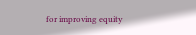for improving equity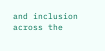and inclusion across the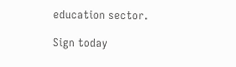education sector.

Sign today